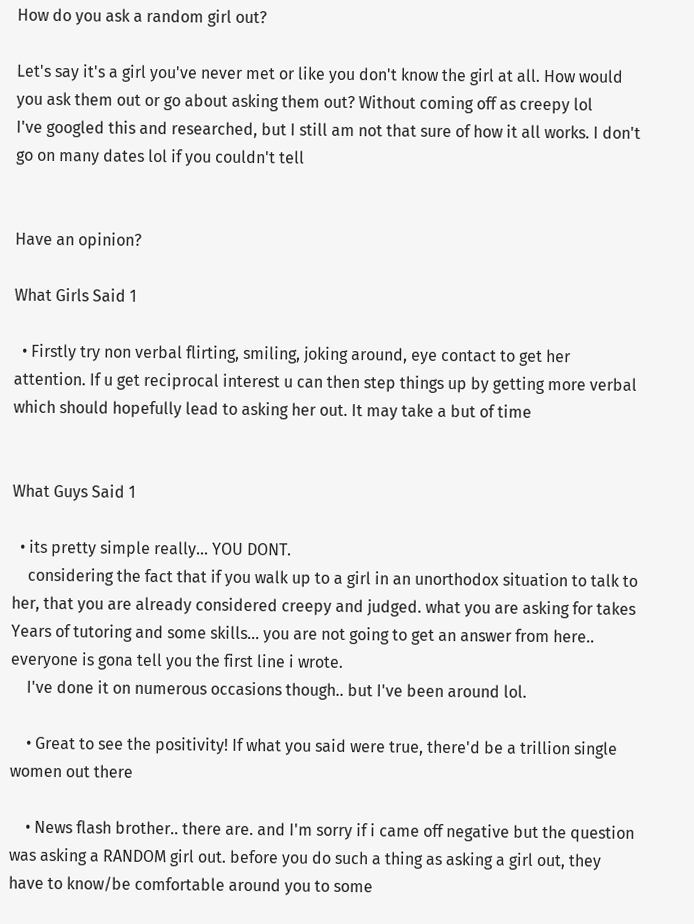How do you ask a random girl out?

Let's say it's a girl you've never met or like you don't know the girl at all. How would you ask them out or go about asking them out? Without coming off as creepy lol
I've googled this and researched, but I still am not that sure of how it all works. I don't go on many dates lol if you couldn't tell


Have an opinion?

What Girls Said 1

  • Firstly try non verbal flirting, smiling, joking around, eye contact to get her attention. If u get reciprocal interest u can then step things up by getting more verbal which should hopefully lead to asking her out. It may take a but of time


What Guys Said 1

  • its pretty simple really... YOU DONT.
    considering the fact that if you walk up to a girl in an unorthodox situation to talk to her, that you are already considered creepy and judged. what you are asking for takes Years of tutoring and some skills... you are not going to get an answer from here.. everyone is gona tell you the first line i wrote.
    I've done it on numerous occasions though.. but I've been around lol.

    • Great to see the positivity! If what you said were true, there'd be a trillion single women out there

    • News flash brother.. there are. and I'm sorry if i came off negative but the question was asking a RANDOM girl out. before you do such a thing as asking a girl out, they have to know/be comfortable around you to some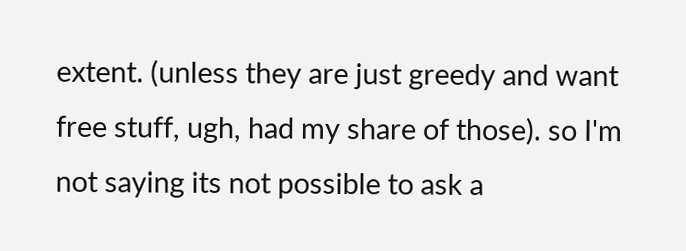extent. (unless they are just greedy and want free stuff, ugh, had my share of those). so I'm not saying its not possible to ask a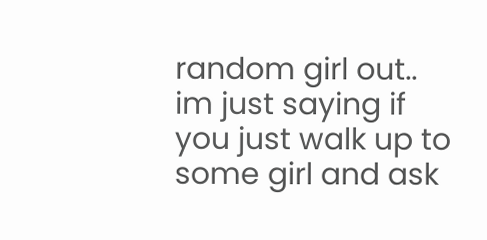random girl out.. im just saying if you just walk up to some girl and ask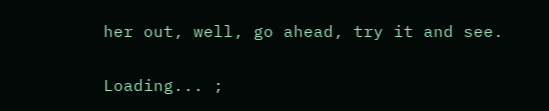her out, well, go ahead, try it and see.

Loading... ;